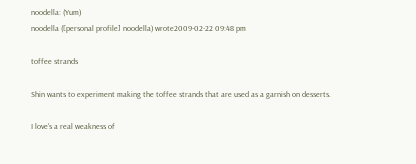noodella: (Yum)
noodella ([personal profile] noodella) wrote2009-02-22 09:48 pm

toffee strands

Shin wants to experiment making the toffee strands that are used as a garnish on desserts.

I love's a real weakness of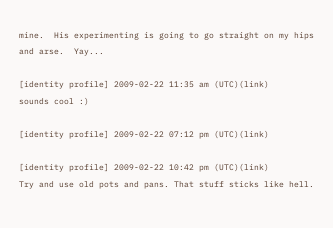mine.  His experimenting is going to go straight on my hips and arse.  Yay...

[identity profile] 2009-02-22 11:35 am (UTC)(link)
sounds cool :)

[identity profile] 2009-02-22 07:12 pm (UTC)(link)

[identity profile] 2009-02-22 10:42 pm (UTC)(link)
Try and use old pots and pans. That stuff sticks like hell.